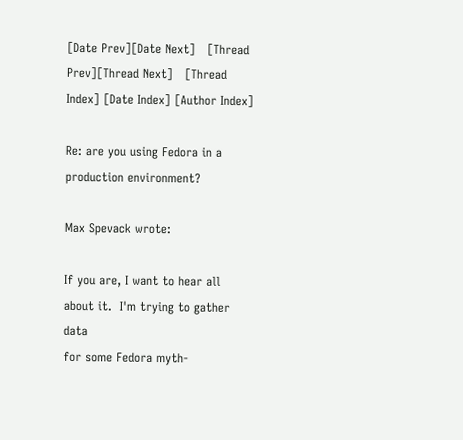[Date Prev][Date Next]   [Thread Prev][Thread Next]   [Thread Index] [Date Index] [Author Index]

Re: are you using Fedora in a production environment?

Max Spevack wrote:

If you are, I want to hear all about it.  I'm trying to gather data
for some Fedora myth-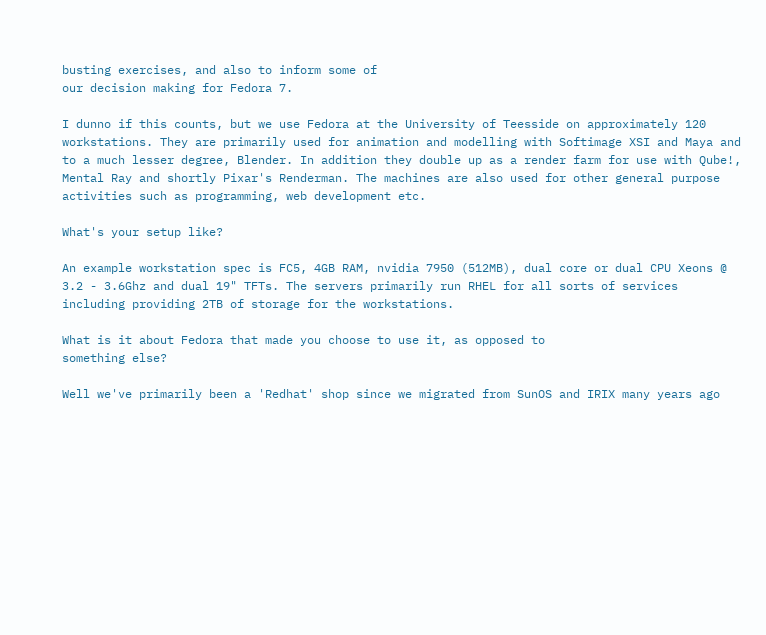busting exercises, and also to inform some of
our decision making for Fedora 7.

I dunno if this counts, but we use Fedora at the University of Teesside on approximately 120 workstations. They are primarily used for animation and modelling with Softimage XSI and Maya and to a much lesser degree, Blender. In addition they double up as a render farm for use with Qube!, Mental Ray and shortly Pixar's Renderman. The machines are also used for other general purpose activities such as programming, web development etc.

What's your setup like?

An example workstation spec is FC5, 4GB RAM, nvidia 7950 (512MB), dual core or dual CPU Xeons @ 3.2 - 3.6Ghz and dual 19" TFTs. The servers primarily run RHEL for all sorts of services including providing 2TB of storage for the workstations.

What is it about Fedora that made you choose to use it, as opposed to
something else?

Well we've primarily been a 'Redhat' shop since we migrated from SunOS and IRIX many years ago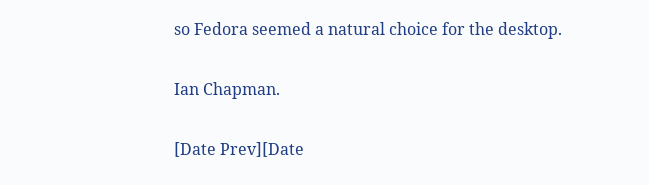so Fedora seemed a natural choice for the desktop.

Ian Chapman.

[Date Prev][Date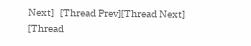Next]   [Thread Prev][Thread Next]   [Thread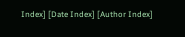Index] [Date Index] [Author Index]